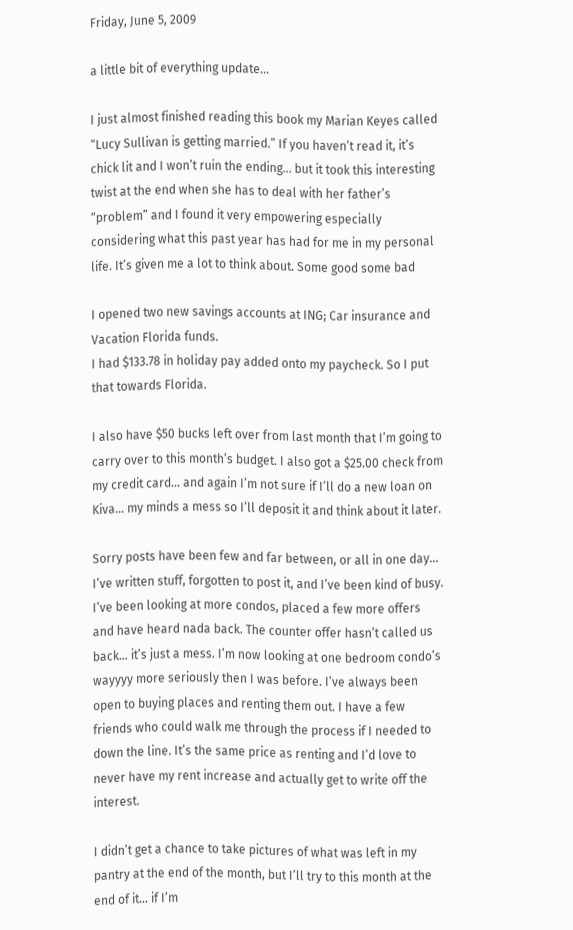Friday, June 5, 2009

a little bit of everything update...

I just almost finished reading this book my Marian Keyes called “Lucy Sullivan is getting married.” If you haven’t read it, it’s chick lit and I won’t ruin the ending… but it took this interesting twist at the end when she has to deal with her father’s “problem” and I found it very empowering especially considering what this past year has had for me in my personal life. It’s given me a lot to think about. Some good some bad

I opened two new savings accounts at ING; Car insurance and Vacation Florida funds.
I had $133.78 in holiday pay added onto my paycheck. So I put that towards Florida.

I also have $50 bucks left over from last month that I’m going to carry over to this month’s budget. I also got a $25.00 check from my credit card… and again I’m not sure if I’ll do a new loan on Kiva… my minds a mess so I’ll deposit it and think about it later.

Sorry posts have been few and far between, or all in one day… I’ve written stuff, forgotten to post it, and I’ve been kind of busy. I’ve been looking at more condos, placed a few more offers and have heard nada back. The counter offer hasn’t called us back… it’s just a mess. I’m now looking at one bedroom condo’s wayyyy more seriously then I was before. I’ve always been open to buying places and renting them out. I have a few friends who could walk me through the process if I needed to down the line. It’s the same price as renting and I’d love to never have my rent increase and actually get to write off the interest.

I didn’t get a chance to take pictures of what was left in my pantry at the end of the month, but I’ll try to this month at the end of it… if I’m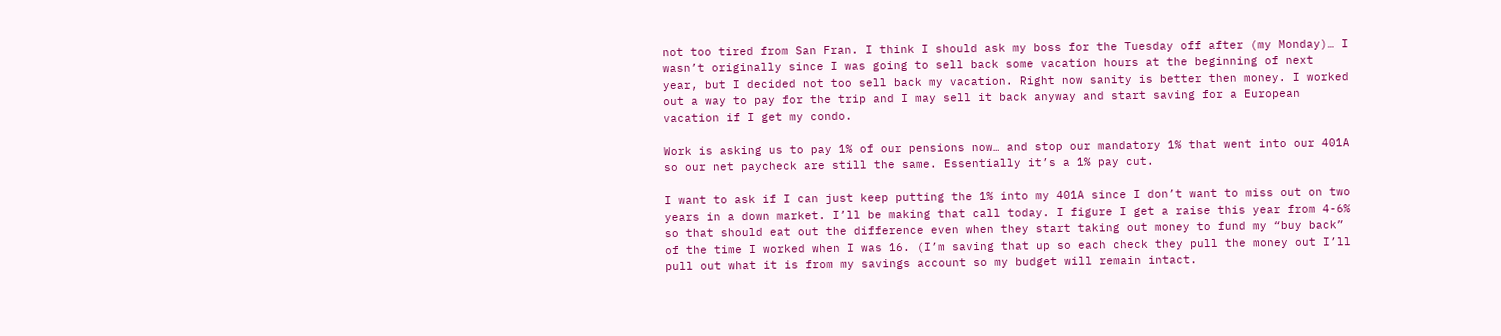not too tired from San Fran. I think I should ask my boss for the Tuesday off after (my Monday)… I wasn’t originally since I was going to sell back some vacation hours at the beginning of next year, but I decided not too sell back my vacation. Right now sanity is better then money. I worked out a way to pay for the trip and I may sell it back anyway and start saving for a European vacation if I get my condo.

Work is asking us to pay 1% of our pensions now… and stop our mandatory 1% that went into our 401A so our net paycheck are still the same. Essentially it’s a 1% pay cut.

I want to ask if I can just keep putting the 1% into my 401A since I don’t want to miss out on two years in a down market. I’ll be making that call today. I figure I get a raise this year from 4-6% so that should eat out the difference even when they start taking out money to fund my “buy back” of the time I worked when I was 16. (I’m saving that up so each check they pull the money out I’ll pull out what it is from my savings account so my budget will remain intact.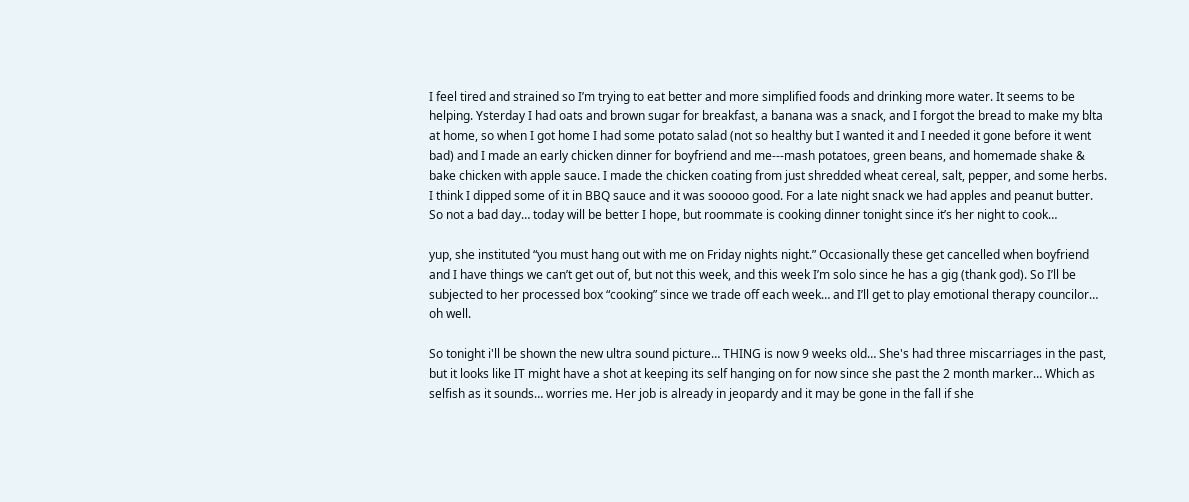I feel tired and strained so I’m trying to eat better and more simplified foods and drinking more water. It seems to be helping. Ysterday I had oats and brown sugar for breakfast, a banana was a snack, and I forgot the bread to make my blta at home, so when I got home I had some potato salad (not so healthy but I wanted it and I needed it gone before it went bad) and I made an early chicken dinner for boyfriend and me---mash potatoes, green beans, and homemade shake & bake chicken with apple sauce. I made the chicken coating from just shredded wheat cereal, salt, pepper, and some herbs. I think I dipped some of it in BBQ sauce and it was sooooo good. For a late night snack we had apples and peanut butter. So not a bad day… today will be better I hope, but roommate is cooking dinner tonight since it’s her night to cook…

yup, she instituted “you must hang out with me on Friday nights night.” Occasionally these get cancelled when boyfriend and I have things we can’t get out of, but not this week, and this week I’m solo since he has a gig (thank god). So I’ll be subjected to her processed box “cooking” since we trade off each week… and I’ll get to play emotional therapy councilor… oh well.

So tonight i'll be shown the new ultra sound picture… THING is now 9 weeks old… She's had three miscarriages in the past, but it looks like IT might have a shot at keeping its self hanging on for now since she past the 2 month marker… Which as selfish as it sounds… worries me. Her job is already in jeopardy and it may be gone in the fall if she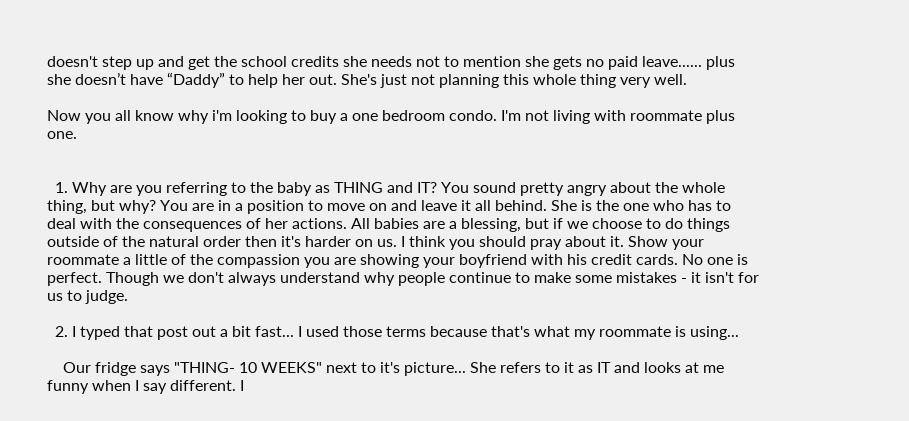doesn't step up and get the school credits she needs not to mention she gets no paid leave...... plus she doesn’t have “Daddy” to help her out. She's just not planning this whole thing very well.

Now you all know why i'm looking to buy a one bedroom condo. I'm not living with roommate plus one.


  1. Why are you referring to the baby as THING and IT? You sound pretty angry about the whole thing, but why? You are in a position to move on and leave it all behind. She is the one who has to deal with the consequences of her actions. All babies are a blessing, but if we choose to do things outside of the natural order then it's harder on us. I think you should pray about it. Show your roommate a little of the compassion you are showing your boyfriend with his credit cards. No one is perfect. Though we don't always understand why people continue to make some mistakes - it isn't for us to judge.

  2. I typed that post out a bit fast... I used those terms because that's what my roommate is using...

    Our fridge says "THING- 10 WEEKS" next to it's picture... She refers to it as IT and looks at me funny when I say different. I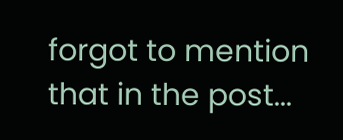forgot to mention that in the post...